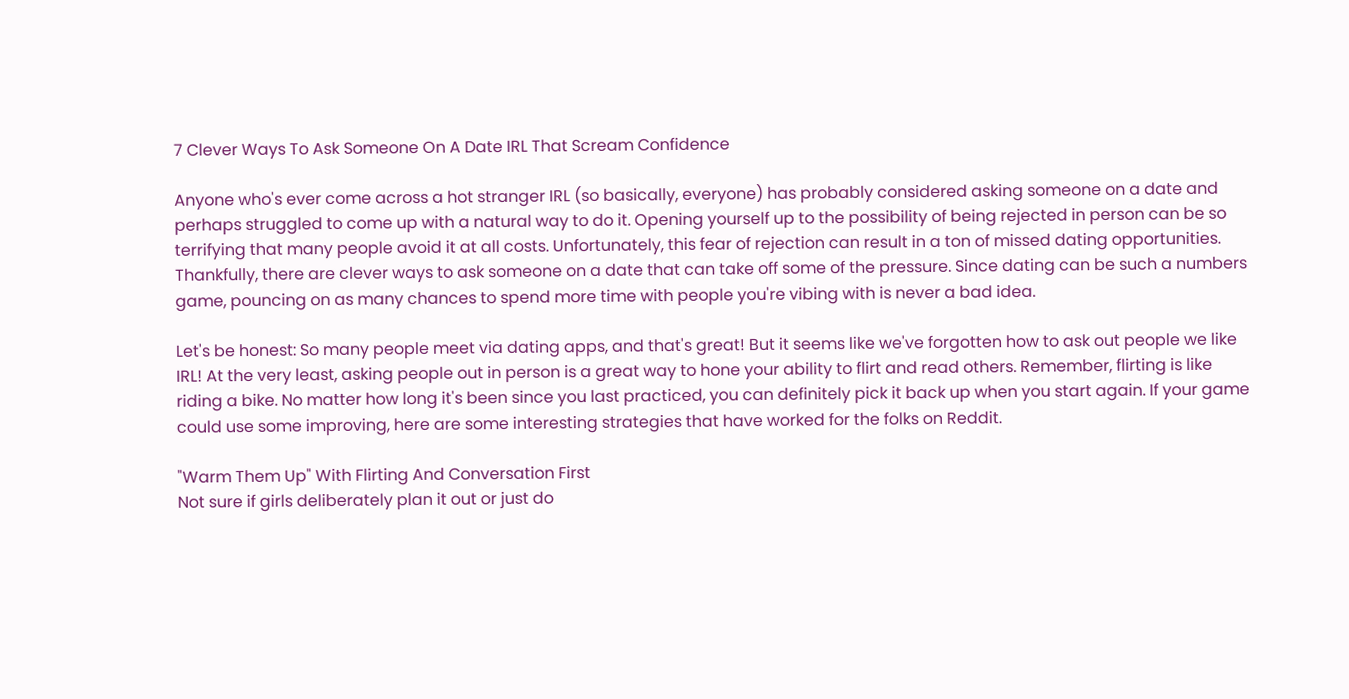7 Clever Ways To Ask Someone On A Date IRL That Scream Confidence

Anyone who's ever come across a hot stranger IRL (so basically, everyone) has probably considered asking someone on a date and perhaps struggled to come up with a natural way to do it. Opening yourself up to the possibility of being rejected in person can be so terrifying that many people avoid it at all costs. Unfortunately, this fear of rejection can result in a ton of missed dating opportunities. Thankfully, there are clever ways to ask someone on a date that can take off some of the pressure. Since dating can be such a numbers game, pouncing on as many chances to spend more time with people you're vibing with is never a bad idea.

Let's be honest: So many people meet via dating apps, and that's great! But it seems like we've forgotten how to ask out people we like IRL! At the very least, asking people out in person is a great way to hone your ability to flirt and read others. Remember, flirting is like riding a bike. No matter how long it's been since you last practiced, you can definitely pick it back up when you start again. If your game could use some improving, here are some interesting strategies that have worked for the folks on Reddit.

"Warm Them Up" With Flirting And Conversation First
Not sure if girls deliberately plan it out or just do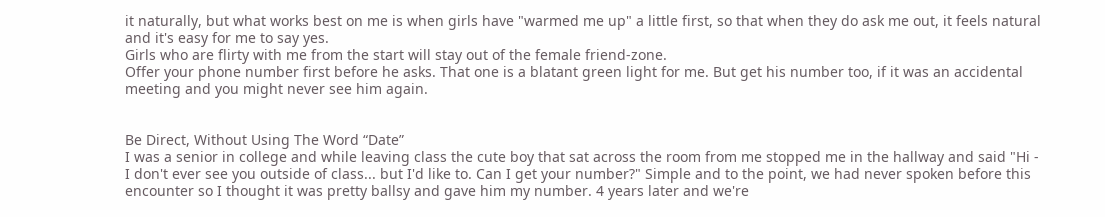it naturally, but what works best on me is when girls have "warmed me up" a little first, so that when they do ask me out, it feels natural and it's easy for me to say yes.
Girls who are flirty with me from the start will stay out of the female friend-zone.
Offer your phone number first before he asks. That one is a blatant green light for me. But get his number too, if it was an accidental meeting and you might never see him again.


Be Direct, Without Using The Word “Date”
I was a senior in college and while leaving class the cute boy that sat across the room from me stopped me in the hallway and said "Hi - I don't ever see you outside of class... but I'd like to. Can I get your number?" Simple and to the point, we had never spoken before this encounter so I thought it was pretty ballsy and gave him my number. 4 years later and we're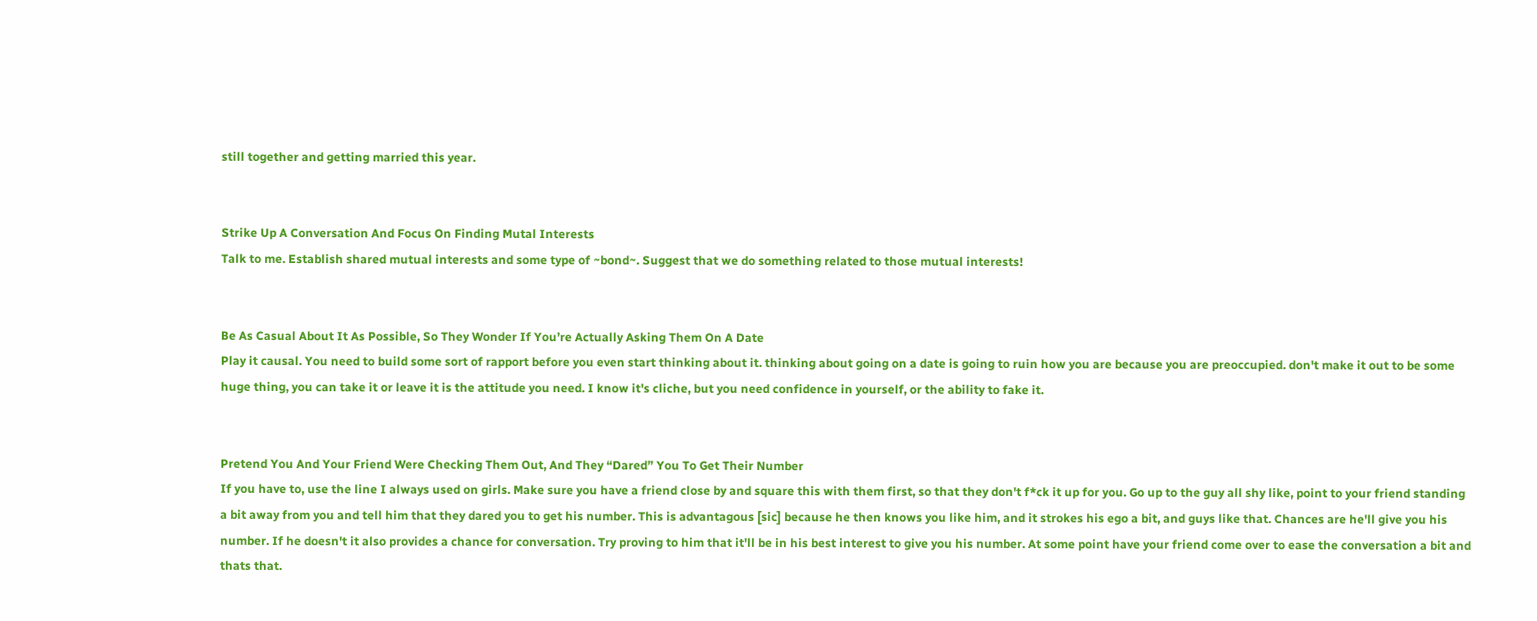still together and getting married this year.


Strike Up A Conversation And Focus On Finding Mutal Interests
Talk to me. Establish shared mutual interests and some type of ~bond~. Suggest that we do something related to those mutual interests!


Be As Casual About It As Possible, So They Wonder If You’re Actually Asking Them On A Date
Play it causal. You need to build some sort of rapport before you even start thinking about it. thinking about going on a date is going to ruin how you are because you are preoccupied. don't make it out to be some huge thing, you can take it or leave it is the attitude you need. I know it's cliche, but you need confidence in yourself, or the ability to fake it.


Pretend You And Your Friend Were Checking Them Out, And They “Dared” You To Get Their Number
If you have to, use the line I always used on girls. Make sure you have a friend close by and square this with them first, so that they don't f*ck it up for you. Go up to the guy all shy like, point to your friend standing a bit away from you and tell him that they dared you to get his number. This is advantagous [sic] because he then knows you like him, and it strokes his ego a bit, and guys like that. Chances are he'll give you his number. If he doesn't it also provides a chance for conversation. Try proving to him that it'll be in his best interest to give you his number. At some point have your friend come over to ease the conversation a bit and thats that.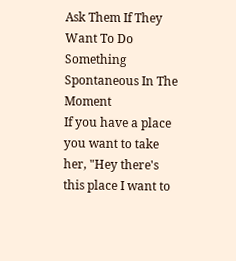Ask Them If They Want To Do Something Spontaneous In The Moment
If you have a place you want to take her, "Hey there's this place I want to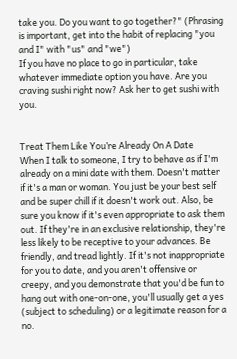take you. Do you want to go together?" (Phrasing is important, get into the habit of replacing "you and I" with "us" and "we")
If you have no place to go in particular, take whatever immediate option you have. Are you craving sushi right now? Ask her to get sushi with you.


Treat Them Like You’re Already On A Date
When I talk to someone, I try to behave as if I'm already on a mini date with them. Doesn't matter if it's a man or woman. You just be your best self and be super chill if it doesn't work out. Also, be sure you know if it's even appropriate to ask them out. If they're in an exclusive relationship, they're less likely to be receptive to your advances. Be friendly, and tread lightly. If it's not inappropriate for you to date, and you aren't offensive or creepy, and you demonstrate that you'd be fun to hang out with one-on-one, you'll usually get a yes (subject to scheduling) or a legitimate reason for a no.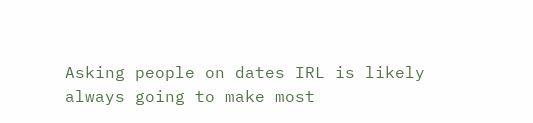Asking people on dates IRL is likely always going to make most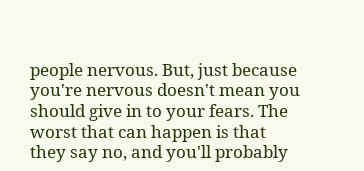people nervous. But, just because you're nervous doesn't mean you should give in to your fears. The worst that can happen is that they say no, and you'll probably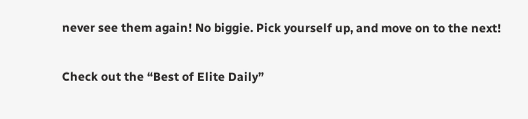never see them again! No biggie. Pick yourself up, and move on to the next!

Check out the “Best of Elite Daily”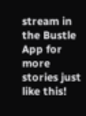stream in the Bustle App for more stories just like this!